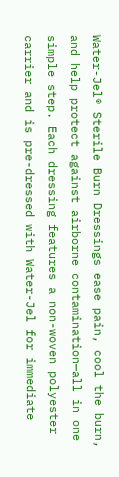Water-Jel® Sterile Burn Dressings ease pain, cool the burn, and help protect against airborne contamination—all in one simple step. Each dressing features a non-woven polyester carrier and is pre-dressed with Water-Jel for immediate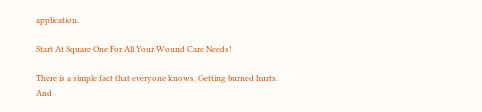application.

Start At Square One For All Your Wound Care Needs!

There is a simple fact that everyone knows. Getting burned hurts. And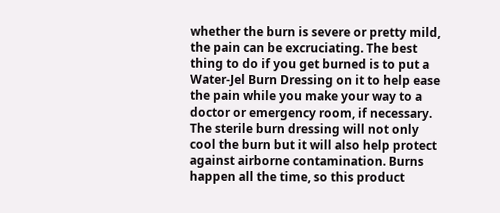whether the burn is severe or pretty mild, the pain can be excruciating. The best thing to do if you get burned is to put a Water-Jel Burn Dressing on it to help ease the pain while you make your way to a doctor or emergency room, if necessary. The sterile burn dressing will not only cool the burn but it will also help protect against airborne contamination. Burns happen all the time, so this product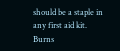should be a staple in any first aid kit. Burns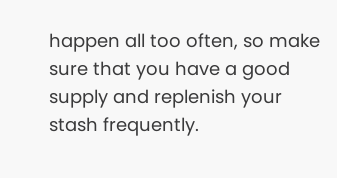happen all too often, so make sure that you have a good supply and replenish your stash frequently.